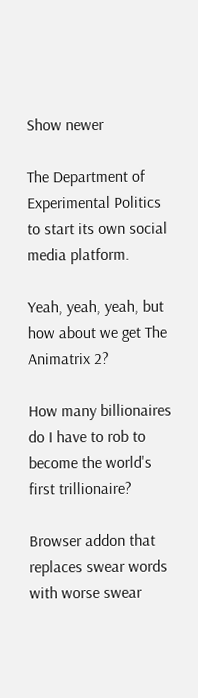Show newer

The Department of Experimental Politics to start its own social media platform.

Yeah, yeah, yeah, but how about we get The Animatrix 2?

How many billionaires do I have to rob to become the world's first trillionaire?

Browser addon that replaces swear words with worse swear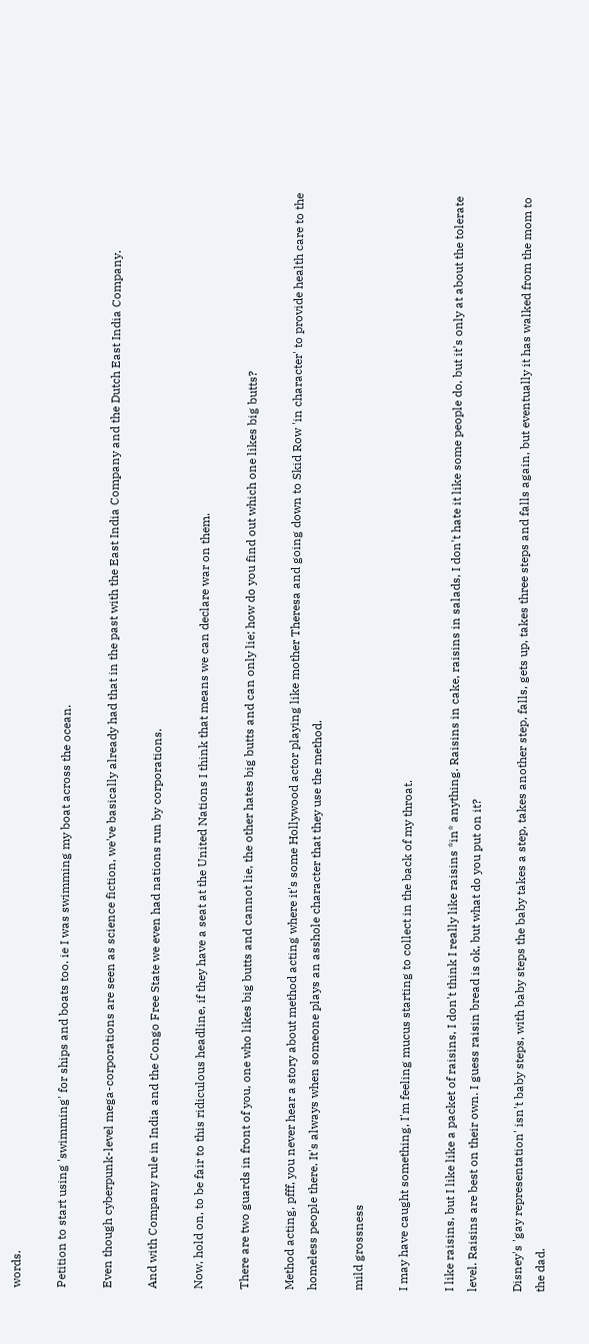words.

Petition to start using 'swimming' for ships and boats too. ie I was swimming my boat across the ocean.

Even though cyberpunk-level mega-corporations are seen as science fiction, we've basically already had that in the past with the East India Company and the Dutch East India Company.

And with Company rule in India and the Congo Free State we even had nations run by corporations.

Now, hold on, to be fair to this ridiculous headline, if they have a seat at the United Nations I think that means we can declare war on them.

There are two guards in front of you, one who likes big butts and cannot lie, the other hates big butts and can only lie; how do you find out which one likes big butts?

Method acting, pfff, you never hear a story about method acting where it's some Hollywood actor playing like mother Theresa and going down to Skid Row 'in character' to provide health care to the homeless people there. It's always when someone plays an asshole character that they use the method.

mild grossness

I may have caught something, I'm feeling mucus starting to collect in the back of my throat.

I like raisins, but I like like a packet of raisins, I don't think I really like raisins *in* anything. Raisins in cake, raisins in salads, I don't hate it like some people do, but it's only at about the tolerate level. Raisins are best on their own. I guess raisin bread is ok, but what do you put on it?

Disney's 'gay representation' isn't baby steps, with baby steps the baby takes a step, takes another step, falls, gets up, takes three steps and falls again, but eventually it has walked from the mom to the dad.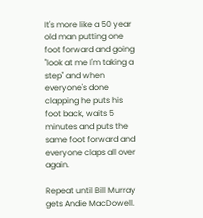It's more like a 50 year old man putting one foot forward and going "look at me I'm taking a step" and when everyone's done clapping he puts his foot back, waits 5 minutes and puts the same foot forward and everyone claps all over again.

Repeat until Bill Murray gets Andie MacDowell.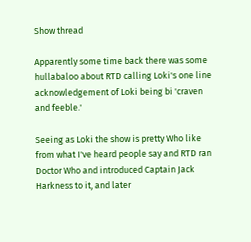Show thread

Apparently some time back there was some hullabaloo about RTD calling Loki's one line acknowledgement of Loki being bi 'craven and feeble.'

Seeing as Loki the show is pretty Who like from what I've heard people say and RTD ran Doctor Who and introduced Captain Jack Harkness to it, and later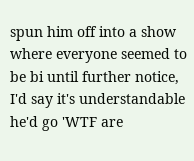spun him off into a show where everyone seemed to be bi until further notice, I'd say it's understandable he'd go 'WTF are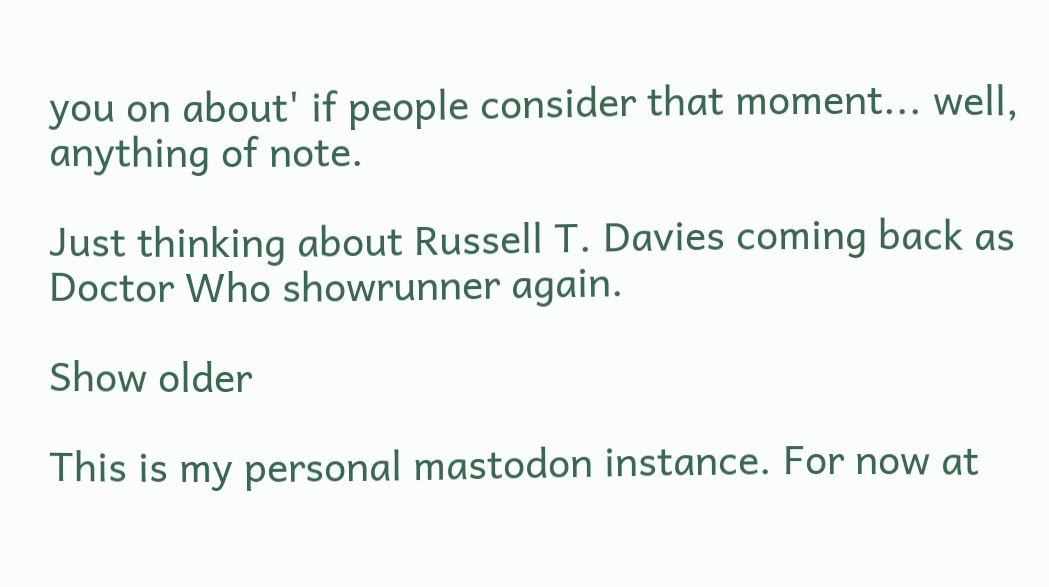you on about' if people consider that moment... well, anything of note.

Just thinking about Russell T. Davies coming back as Doctor Who showrunner again.

Show older

This is my personal mastodon instance. For now at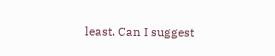least. Can I suggest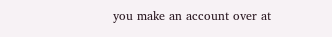you make an account over at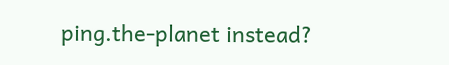ping.the-planet instead?